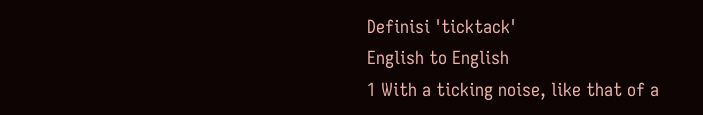Definisi 'ticktack'
English to English
1 With a ticking noise, like that of a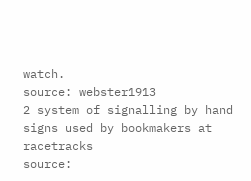watch.
source: webster1913
2 system of signalling by hand signs used by bookmakers at racetracks
source: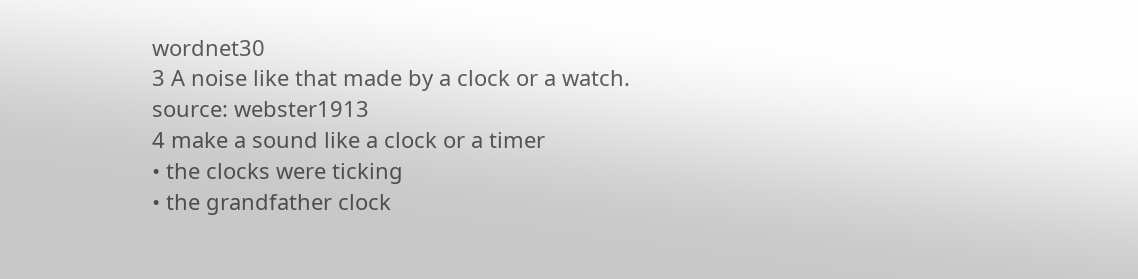wordnet30
3 A noise like that made by a clock or a watch.
source: webster1913
4 make a sound like a clock or a timer
• the clocks were ticking
• the grandfather clock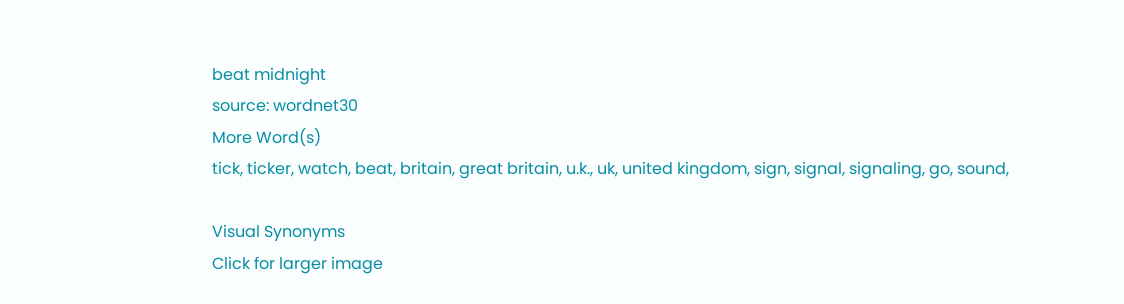beat midnight
source: wordnet30
More Word(s)
tick, ticker, watch, beat, britain, great britain, u.k., uk, united kingdom, sign, signal, signaling, go, sound,

Visual Synonyms
Click for larger image